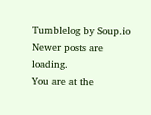Tumblelog by Soup.io
Newer posts are loading.
You are at the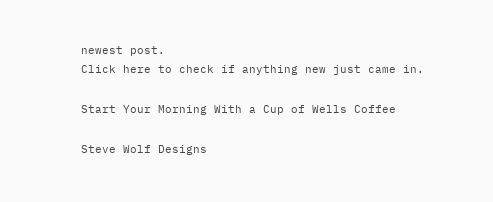newest post.
Click here to check if anything new just came in.

Start Your Morning With a Cup of Wells Coffee

Steve Wolf Designs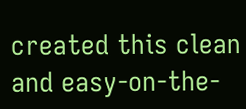created this clean and easy-on-the-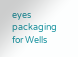eyes packaging for Wells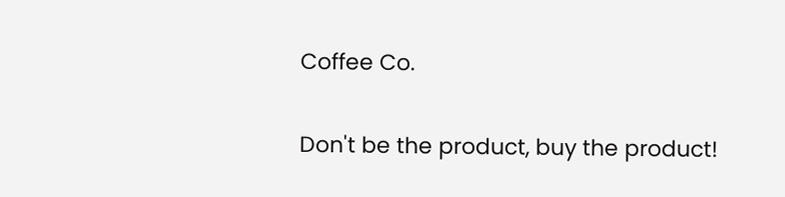Coffee Co.

Don't be the product, buy the product!